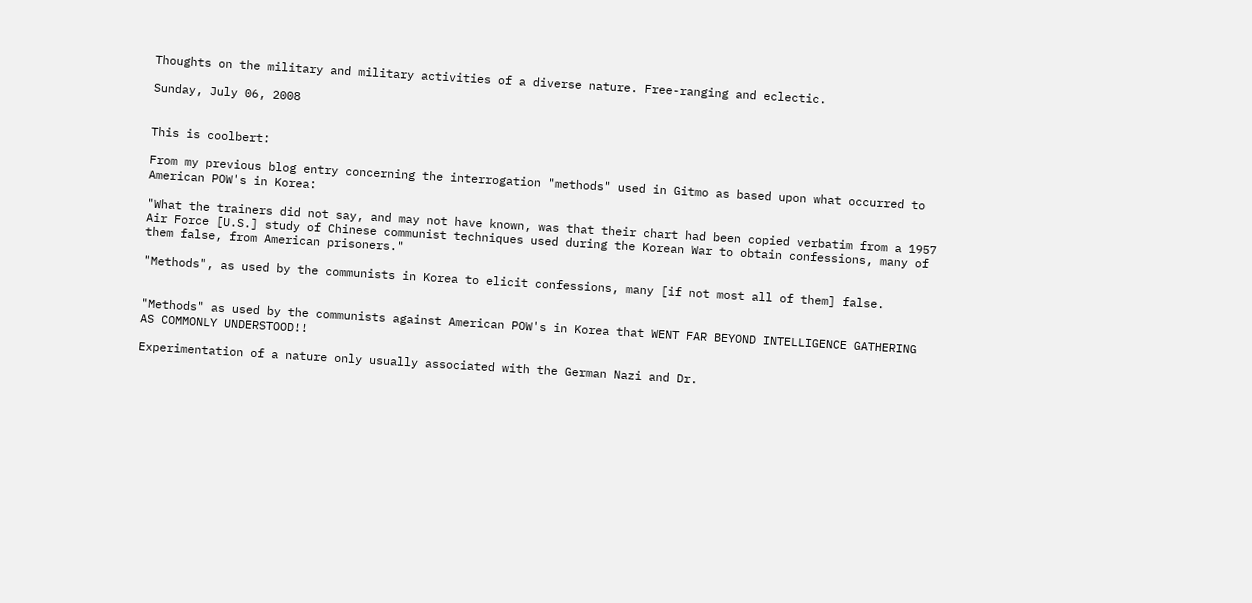Thoughts on the military and military activities of a diverse nature. Free-ranging and eclectic.

Sunday, July 06, 2008


This is coolbert:

From my previous blog entry concerning the interrogation "methods" used in Gitmo as based upon what occurred to American POW's in Korea:

"What the trainers did not say, and may not have known, was that their chart had been copied verbatim from a 1957 Air Force [U.S.] study of Chinese communist techniques used during the Korean War to obtain confessions, many of them false, from American prisoners."

"Methods", as used by the communists in Korea to elicit confessions, many [if not most all of them] false.


"Methods" as used by the communists against American POW's in Korea that WENT FAR BEYOND INTELLIGENCE GATHERING AS COMMONLY UNDERSTOOD!!

Experimentation of a nature only usually associated with the German Nazi and Dr.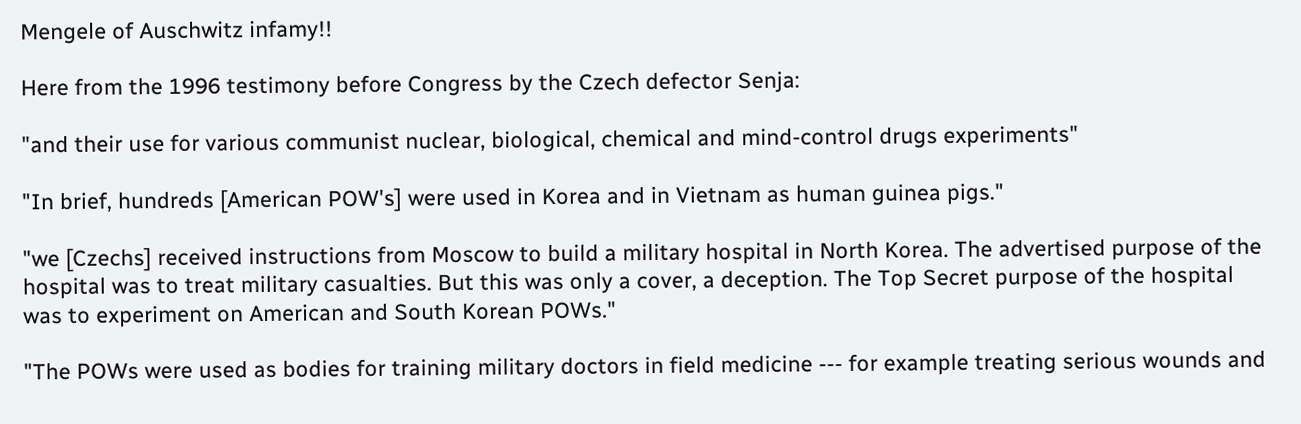Mengele of Auschwitz infamy!!

Here from the 1996 testimony before Congress by the Czech defector Senja:

"and their use for various communist nuclear, biological, chemical and mind-control drugs experiments"

"In brief, hundreds [American POW's] were used in Korea and in Vietnam as human guinea pigs."

"we [Czechs] received instructions from Moscow to build a military hospital in North Korea. The advertised purpose of the hospital was to treat military casualties. But this was only a cover, a deception. The Top Secret purpose of the hospital was to experiment on American and South Korean POWs."

"The POWs were used as bodies for training military doctors in field medicine --- for example treating serious wounds and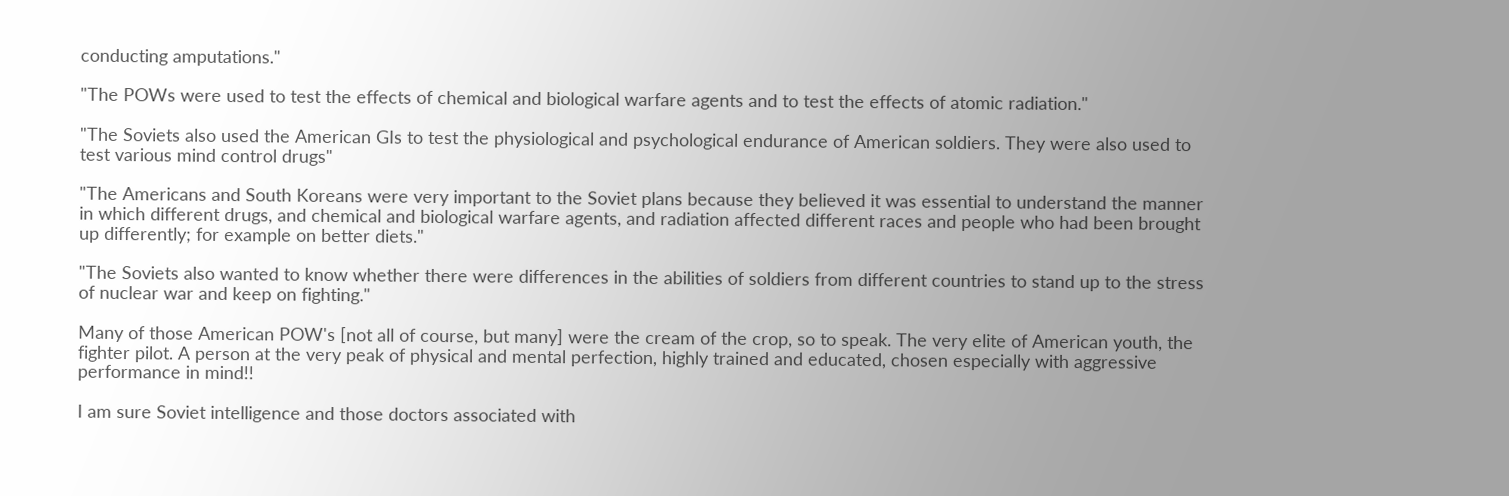conducting amputations."

"The POWs were used to test the effects of chemical and biological warfare agents and to test the effects of atomic radiation."

"The Soviets also used the American GIs to test the physiological and psychological endurance of American soldiers. They were also used to test various mind control drugs"

"The Americans and South Koreans were very important to the Soviet plans because they believed it was essential to understand the manner in which different drugs, and chemical and biological warfare agents, and radiation affected different races and people who had been brought up differently; for example on better diets."

"The Soviets also wanted to know whether there were differences in the abilities of soldiers from different countries to stand up to the stress of nuclear war and keep on fighting."

Many of those American POW's [not all of course, but many] were the cream of the crop, so to speak. The very elite of American youth, the fighter pilot. A person at the very peak of physical and mental perfection, highly trained and educated, chosen especially with aggressive performance in mind!!

I am sure Soviet intelligence and those doctors associated with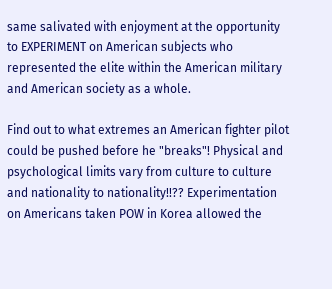same salivated with enjoyment at the opportunity to EXPERIMENT on American subjects who represented the elite within the American military and American society as a whole.

Find out to what extremes an American fighter pilot could be pushed before he "breaks"! Physical and psychological limits vary from culture to culture and nationality to nationality!!?? Experimentation on Americans taken POW in Korea allowed the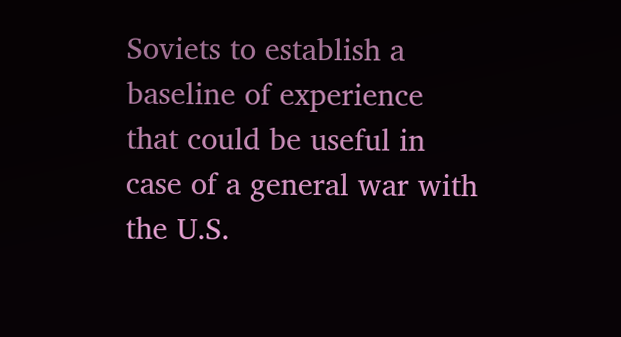Soviets to establish a baseline of experience that could be useful in case of a general war with the U.S.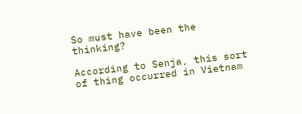So must have been the thinking?

According to Senja, this sort of thing occurred in Vietnam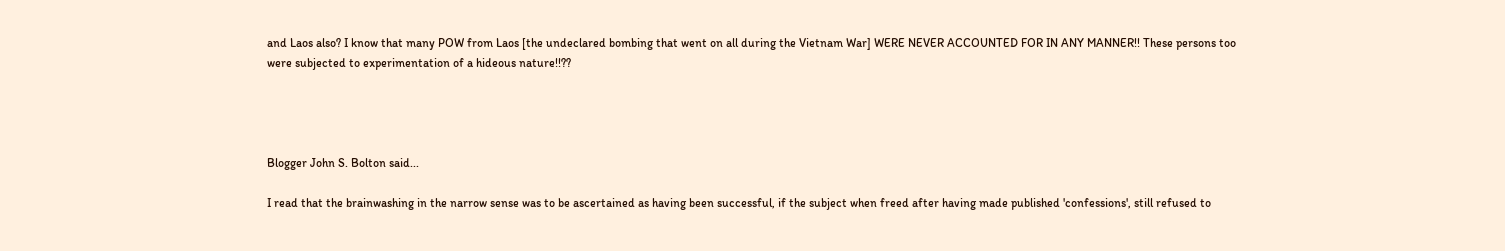and Laos also? I know that many POW from Laos [the undeclared bombing that went on all during the Vietnam War] WERE NEVER ACCOUNTED FOR IN ANY MANNER!! These persons too were subjected to experimentation of a hideous nature!!??




Blogger John S. Bolton said...

I read that the brainwashing in the narrow sense was to be ascertained as having been successful, if the subject when freed after having made published 'confessions', still refused to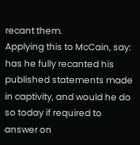recant them.
Applying this to McCain, say: has he fully recanted his published statements made in captivity, and would he do so today if required to answer on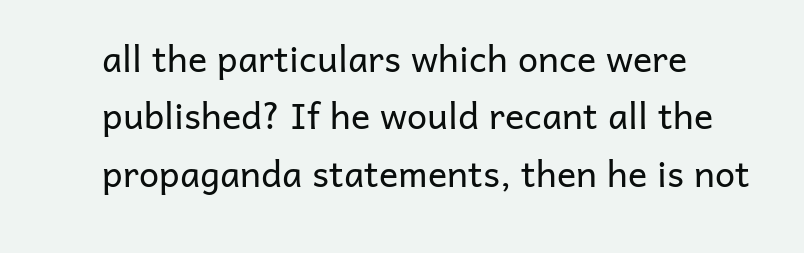all the particulars which once were published? If he would recant all the propaganda statements, then he is not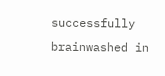successfully brainwashed in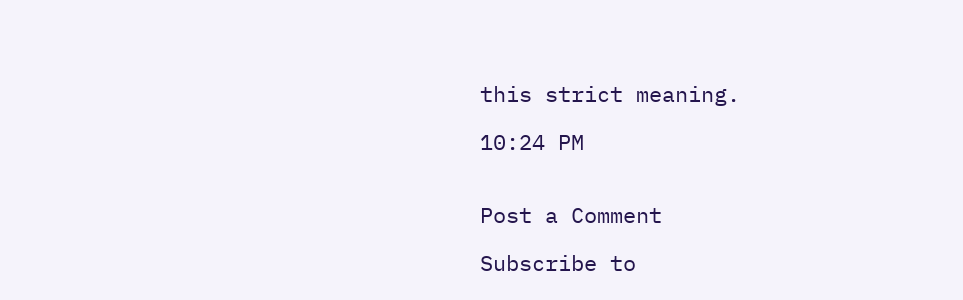this strict meaning.

10:24 PM


Post a Comment

Subscribe to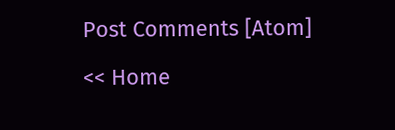Post Comments [Atom]

<< Home